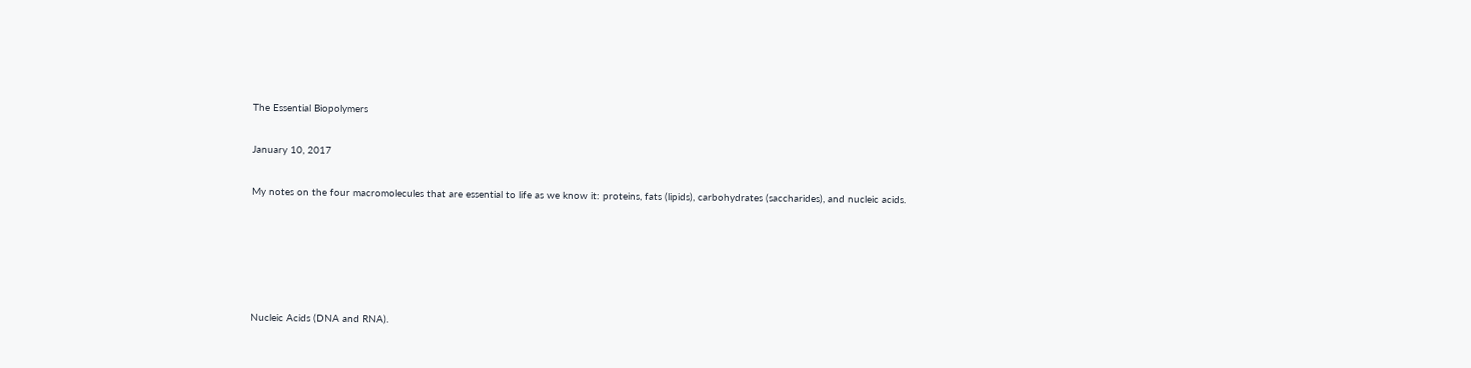The Essential Biopolymers

January 10, 2017

My notes on the four macromolecules that are essential to life as we know it: proteins, fats (lipids), carbohydrates (saccharides), and nucleic acids.





Nucleic Acids (DNA and RNA).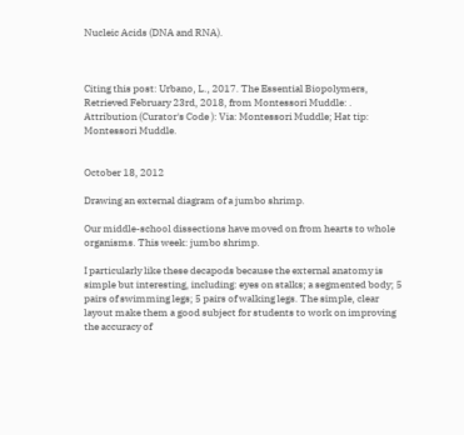Nucleic Acids (DNA and RNA).



Citing this post: Urbano, L., 2017. The Essential Biopolymers, Retrieved February 23rd, 2018, from Montessori Muddle: .
Attribution (Curator's Code ): Via: Montessori Muddle; Hat tip: Montessori Muddle.


October 18, 2012

Drawing an external diagram of a jumbo shrimp.

Our middle-school dissections have moved on from hearts to whole organisms. This week: jumbo shrimp.

I particularly like these decapods because the external anatomy is simple but interesting, including: eyes on stalks; a segmented body; 5 pairs of swimming legs; 5 pairs of walking legs. The simple, clear layout make them a good subject for students to work on improving the accuracy of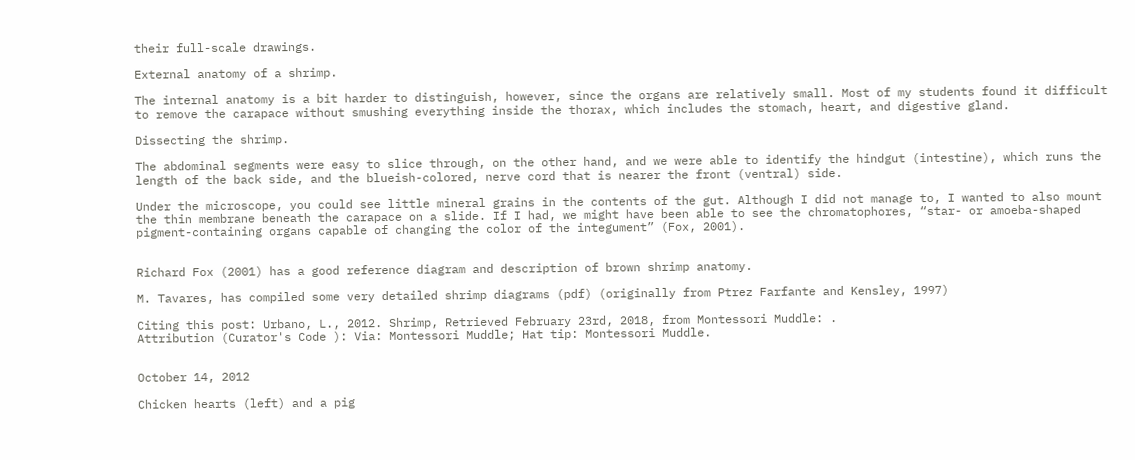their full-scale drawings.

External anatomy of a shrimp.

The internal anatomy is a bit harder to distinguish, however, since the organs are relatively small. Most of my students found it difficult to remove the carapace without smushing everything inside the thorax, which includes the stomach, heart, and digestive gland.

Dissecting the shrimp.

The abdominal segments were easy to slice through, on the other hand, and we were able to identify the hindgut (intestine), which runs the length of the back side, and the blueish-colored, nerve cord that is nearer the front (ventral) side.

Under the microscope, you could see little mineral grains in the contents of the gut. Although I did not manage to, I wanted to also mount the thin membrane beneath the carapace on a slide. If I had, we might have been able to see the chromatophores, “star- or amoeba-shaped pigment-containing organs capable of changing the color of the integument” (Fox, 2001).


Richard Fox (2001) has a good reference diagram and description of brown shrimp anatomy.

M. Tavares, has compiled some very detailed shrimp diagrams (pdf) (originally from Ptrez Farfante and Kensley, 1997)

Citing this post: Urbano, L., 2012. Shrimp, Retrieved February 23rd, 2018, from Montessori Muddle: .
Attribution (Curator's Code ): Via: Montessori Muddle; Hat tip: Montessori Muddle.


October 14, 2012

Chicken hearts (left) and a pig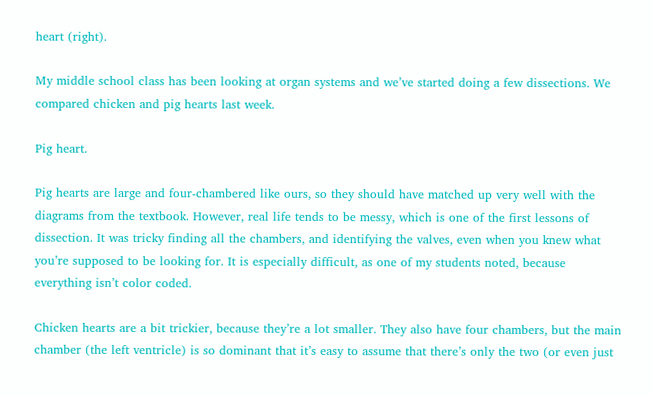heart (right).

My middle school class has been looking at organ systems and we’ve started doing a few dissections. We compared chicken and pig hearts last week.

Pig heart.

Pig hearts are large and four-chambered like ours, so they should have matched up very well with the diagrams from the textbook. However, real life tends to be messy, which is one of the first lessons of dissection. It was tricky finding all the chambers, and identifying the valves, even when you knew what you’re supposed to be looking for. It is especially difficult, as one of my students noted, because everything isn’t color coded.

Chicken hearts are a bit trickier, because they’re a lot smaller. They also have four chambers, but the main chamber (the left ventricle) is so dominant that it’s easy to assume that there’s only the two (or even just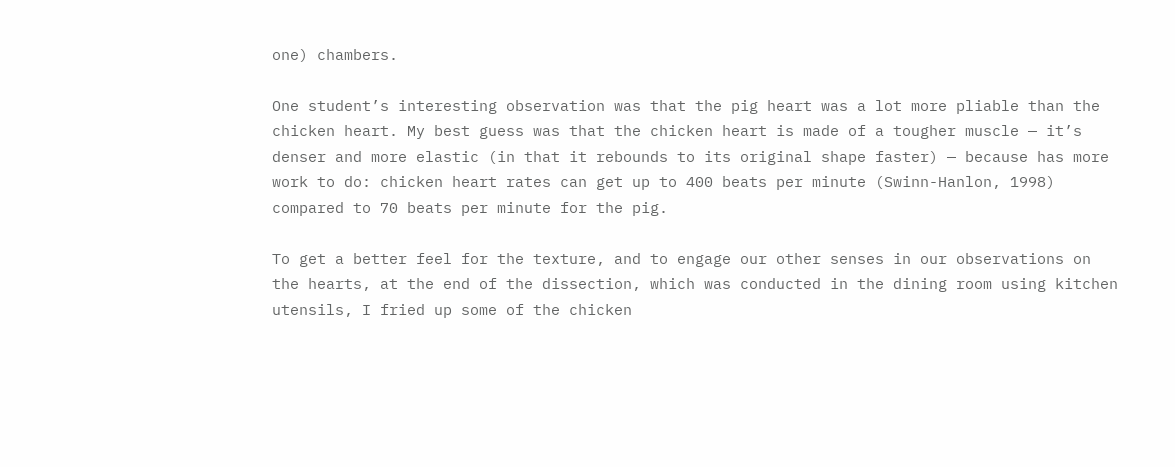one) chambers.

One student’s interesting observation was that the pig heart was a lot more pliable than the chicken heart. My best guess was that the chicken heart is made of a tougher muscle — it’s denser and more elastic (in that it rebounds to its original shape faster) — because has more work to do: chicken heart rates can get up to 400 beats per minute (Swinn-Hanlon, 1998) compared to 70 beats per minute for the pig.

To get a better feel for the texture, and to engage our other senses in our observations on the hearts, at the end of the dissection, which was conducted in the dining room using kitchen utensils, I fried up some of the chicken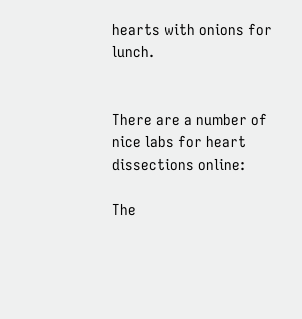hearts with onions for lunch.


There are a number of nice labs for heart dissections online:

The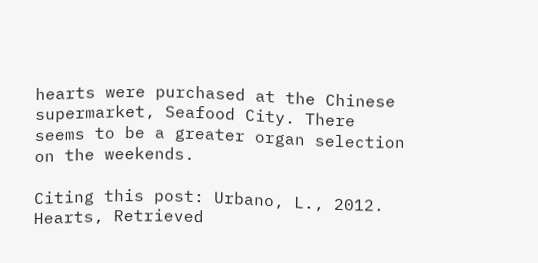hearts were purchased at the Chinese supermarket, Seafood City. There seems to be a greater organ selection on the weekends.

Citing this post: Urbano, L., 2012. Hearts, Retrieved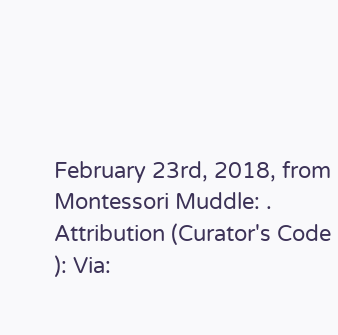February 23rd, 2018, from Montessori Muddle: .
Attribution (Curator's Code ): Via: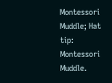Montessori Muddle; Hat tip: Montessori Muddle.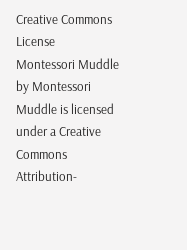Creative Commons License
Montessori Muddle by Montessori Muddle is licensed under a Creative Commons Attribution-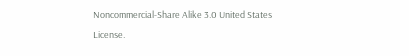Noncommercial-Share Alike 3.0 United States License.